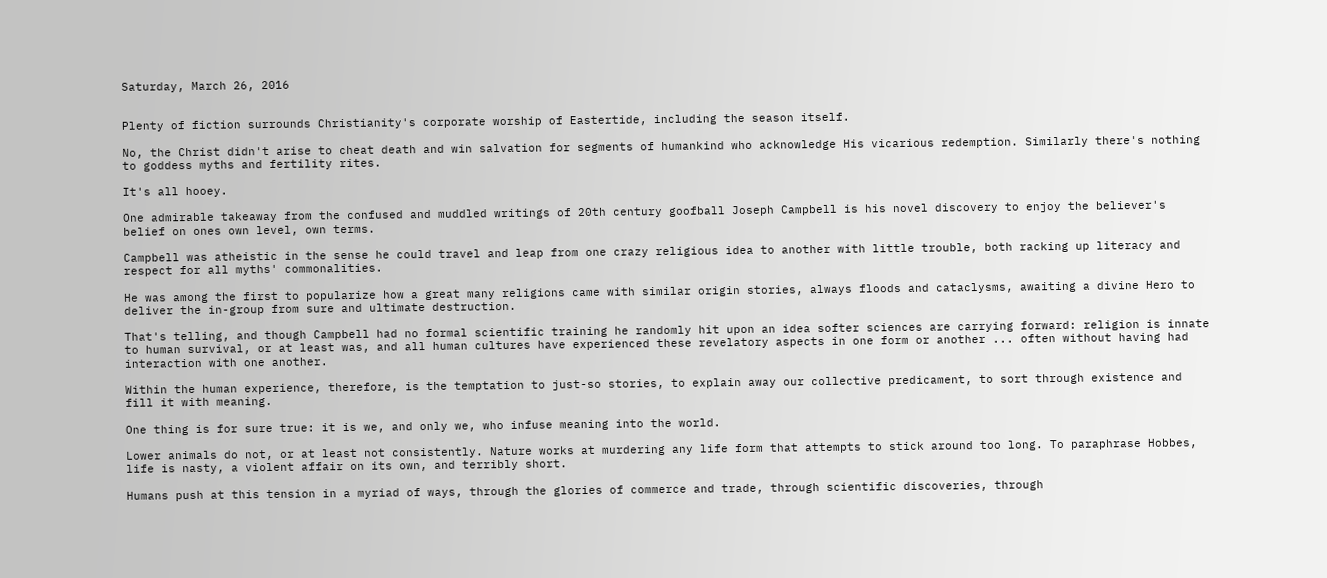Saturday, March 26, 2016


Plenty of fiction surrounds Christianity's corporate worship of Eastertide, including the season itself.

No, the Christ didn't arise to cheat death and win salvation for segments of humankind who acknowledge His vicarious redemption. Similarly there's nothing to goddess myths and fertility rites.

It's all hooey.

One admirable takeaway from the confused and muddled writings of 20th century goofball Joseph Campbell is his novel discovery to enjoy the believer's belief on ones own level, own terms.

Campbell was atheistic in the sense he could travel and leap from one crazy religious idea to another with little trouble, both racking up literacy and respect for all myths' commonalities.

He was among the first to popularize how a great many religions came with similar origin stories, always floods and cataclysms, awaiting a divine Hero to deliver the in-group from sure and ultimate destruction.

That's telling, and though Campbell had no formal scientific training he randomly hit upon an idea softer sciences are carrying forward: religion is innate to human survival, or at least was, and all human cultures have experienced these revelatory aspects in one form or another ... often without having had interaction with one another.

Within the human experience, therefore, is the temptation to just-so stories, to explain away our collective predicament, to sort through existence and fill it with meaning.

One thing is for sure true: it is we, and only we, who infuse meaning into the world.

Lower animals do not, or at least not consistently. Nature works at murdering any life form that attempts to stick around too long. To paraphrase Hobbes, life is nasty, a violent affair on its own, and terribly short.

Humans push at this tension in a myriad of ways, through the glories of commerce and trade, through scientific discoveries, through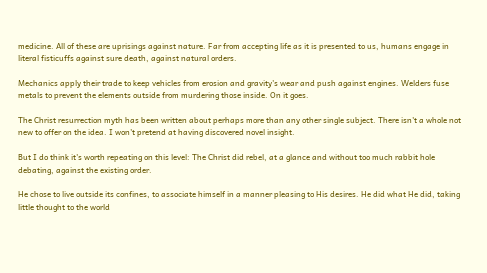medicine. All of these are uprisings against nature. Far from accepting life as it is presented to us, humans engage in literal fisticuffs against sure death, against natural orders.

Mechanics apply their trade to keep vehicles from erosion and gravity's wear and push against engines. Welders fuse metals to prevent the elements outside from murdering those inside. On it goes.

The Christ resurrection myth has been written about perhaps more than any other single subject. There isn't a whole not new to offer on the idea. I won't pretend at having discovered novel insight.

But I do think it's worth repeating on this level: The Christ did rebel, at a glance and without too much rabbit hole debating, against the existing order.

He chose to live outside its confines, to associate himself in a manner pleasing to His desires. He did what He did, taking little thought to the world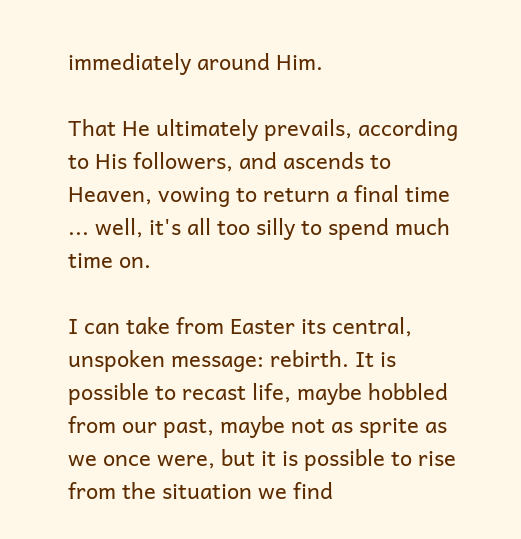immediately around Him.

That He ultimately prevails, according to His followers, and ascends to Heaven, vowing to return a final time ... well, it's all too silly to spend much time on.

I can take from Easter its central, unspoken message: rebirth. It is possible to recast life, maybe hobbled from our past, maybe not as sprite as we once were, but it is possible to rise from the situation we find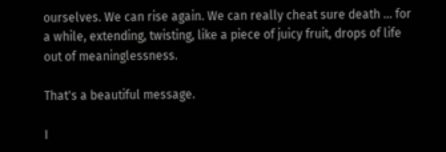ourselves. We can rise again. We can really cheat sure death ... for a while, extending, twisting, like a piece of juicy fruit, drops of life out of meaninglessness.

That's a beautiful message.

I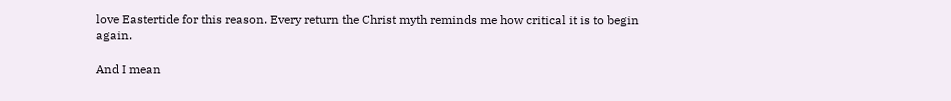love Eastertide for this reason. Every return the Christ myth reminds me how critical it is to begin again.

And I mean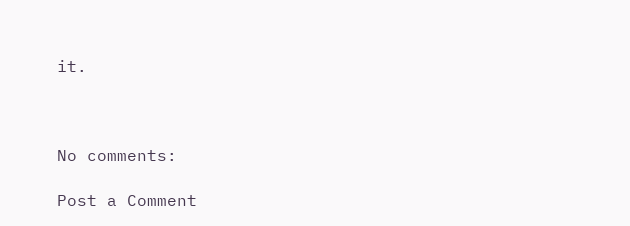it.



No comments:

Post a Comment